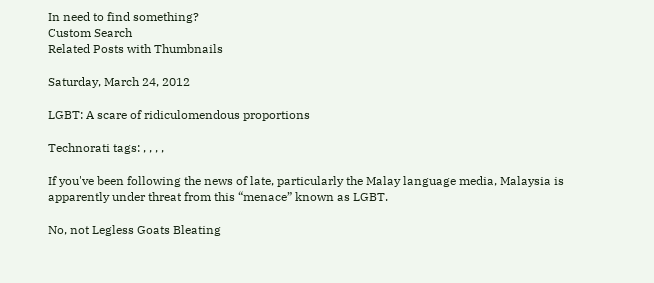In need to find something?
Custom Search
Related Posts with Thumbnails

Saturday, March 24, 2012

LGBT: A scare of ridiculomendous proportions

Technorati tags: , , , ,

If you've been following the news of late, particularly the Malay language media, Malaysia is apparently under threat from this “menace” known as LGBT.

No, not Legless Goats Bleating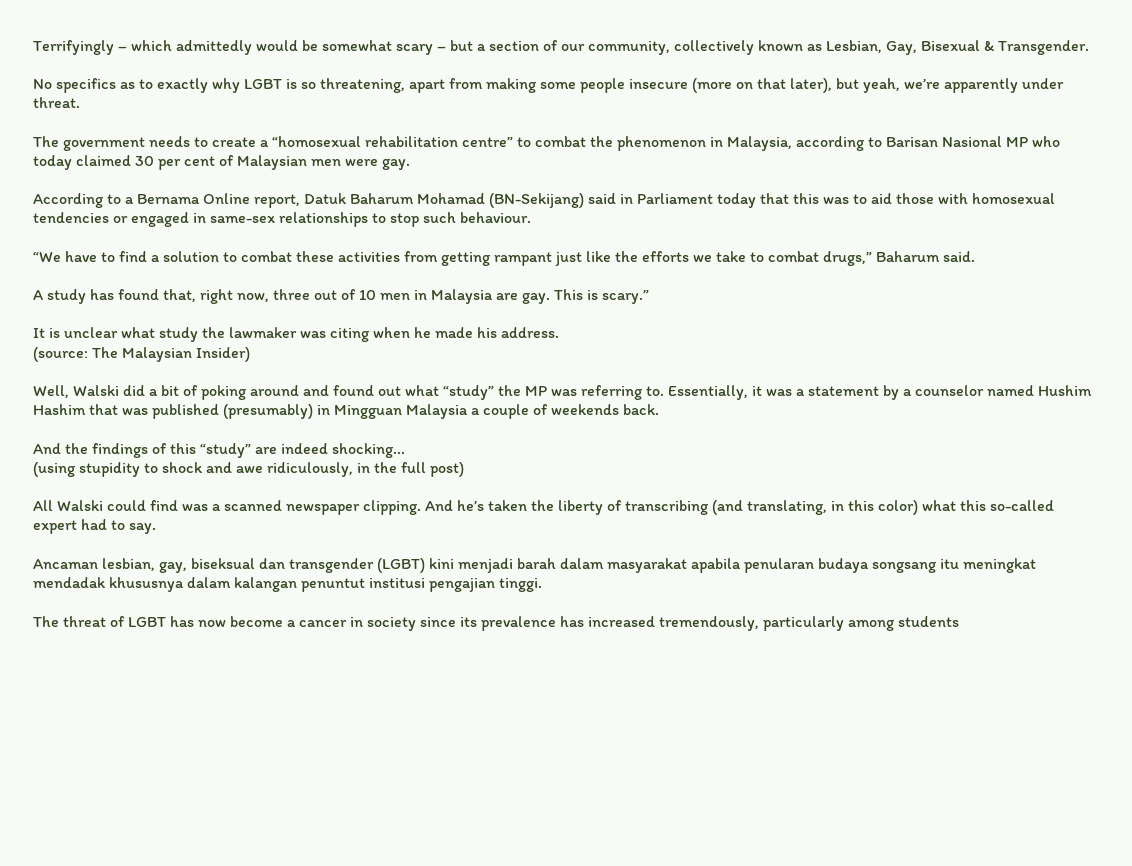Terrifyingly – which admittedly would be somewhat scary – but a section of our community, collectively known as Lesbian, Gay, Bisexual & Transgender.

No specifics as to exactly why LGBT is so threatening, apart from making some people insecure (more on that later), but yeah, we’re apparently under threat.

The government needs to create a “homosexual rehabilitation centre” to combat the phenomenon in Malaysia, according to Barisan Nasional MP who today claimed 30 per cent of Malaysian men were gay.

According to a Bernama Online report, Datuk Baharum Mohamad (BN-Sekijang) said in Parliament today that this was to aid those with homosexual tendencies or engaged in same-sex relationships to stop such behaviour.

“We have to find a solution to combat these activities from getting rampant just like the efforts we take to combat drugs,” Baharum said.

A study has found that, right now, three out of 10 men in Malaysia are gay. This is scary.”

It is unclear what study the lawmaker was citing when he made his address.
(source: The Malaysian Insider)

Well, Walski did a bit of poking around and found out what “study” the MP was referring to. Essentially, it was a statement by a counselor named Hushim Hashim that was published (presumably) in Mingguan Malaysia a couple of weekends back.

And the findings of this “study” are indeed shocking...
(using stupidity to shock and awe ridiculously, in the full post)

All Walski could find was a scanned newspaper clipping. And he’s taken the liberty of transcribing (and translating, in this color) what this so-called expert had to say.

Ancaman lesbian, gay, biseksual dan transgender (LGBT) kini menjadi barah dalam masyarakat apabila penularan budaya songsang itu meningkat mendadak khususnya dalam kalangan penuntut institusi pengajian tinggi.

The threat of LGBT has now become a cancer in society since its prevalence has increased tremendously, particularly among students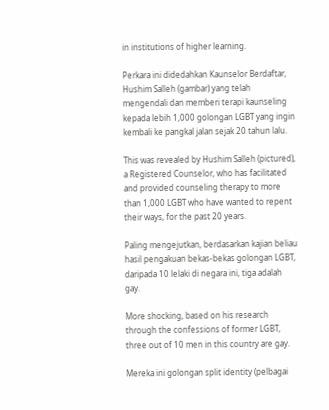in institutions of higher learning.

Perkara ini didedahkan Kaunselor Berdaftar, Hushim Salleh (gambar) yang telah mengendali dan memberi terapi kaunseling kepada lebih 1,000 golongan LGBT yang ingin kembali ke pangkal jalan sejak 20 tahun lalu.

This was revealed by Hushim Salleh (pictured), a Registered Counselor, who has facilitated and provided counseling therapy to more than 1,000 LGBT who have wanted to repent their ways, for the past 20 years.

Paling mengejutkan, berdasarkan kajian beliau hasil pengakuan bekas-bekas golongan LGBT, daripada 10 lelaki di negara ini, tiga adalah gay.

More shocking, based on his research through the confessions of former LGBT, three out of 10 men in this country are gay.

Mereka ini golongan split identity (pelbagai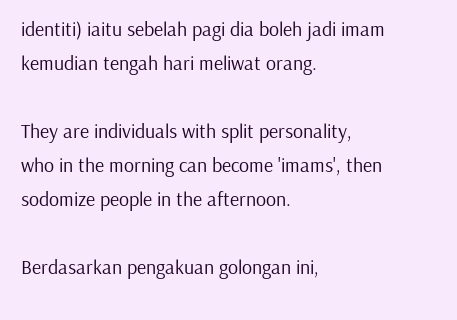identiti) iaitu sebelah pagi dia boleh jadi imam kemudian tengah hari meliwat orang.

They are individuals with split personality, who in the morning can become 'imams', then sodomize people in the afternoon.

Berdasarkan pengakuan golongan ini,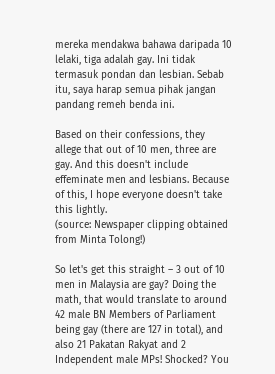mereka mendakwa bahawa daripada 10 lelaki, tiga adalah gay. Ini tidak termasuk pondan dan lesbian. Sebab itu, saya harap semua pihak jangan pandang remeh benda ini.

Based on their confessions, they allege that out of 10 men, three are gay. And this doesn't include effeminate men and lesbians. Because of this, I hope everyone doesn't take this lightly.
(source: Newspaper clipping obtained from Minta Tolong!)

So let's get this straight – 3 out of 10 men in Malaysia are gay? Doing the math, that would translate to around 42 male BN Members of Parliament being gay (there are 127 in total), and also 21 Pakatan Rakyat and 2 Independent male MPs! Shocked? You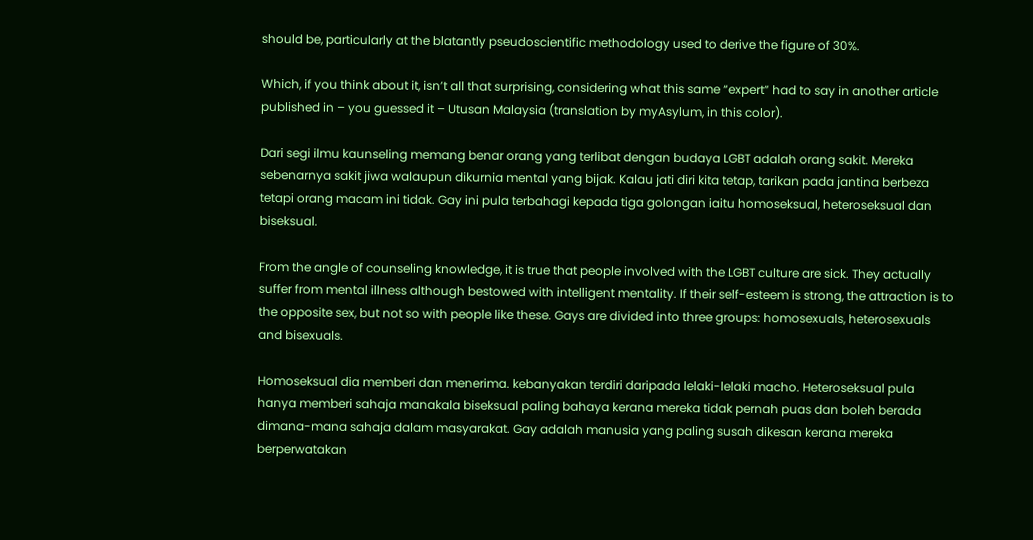should be, particularly at the blatantly pseudoscientific methodology used to derive the figure of 30%.

Which, if you think about it, isn’t all that surprising, considering what this same “expert” had to say in another article published in – you guessed it – Utusan Malaysia (translation by myAsylum, in this color).

Dari segi ilmu kaunseling memang benar orang yang terlibat dengan budaya LGBT adalah orang sakit. Mereka sebenarnya sakit jiwa walaupun dikurnia mental yang bijak. Kalau jati diri kita tetap, tarikan pada jantina berbeza tetapi orang macam ini tidak. Gay ini pula terbahagi kepada tiga golongan iaitu homoseksual, heteroseksual dan biseksual.

From the angle of counseling knowledge, it is true that people involved with the LGBT culture are sick. They actually suffer from mental illness although bestowed with intelligent mentality. If their self-esteem is strong, the attraction is to the opposite sex, but not so with people like these. Gays are divided into three groups: homosexuals, heterosexuals and bisexuals.

Homoseksual dia memberi dan menerima. kebanyakan terdiri daripada lelaki-lelaki macho. Heteroseksual pula hanya memberi sahaja manakala biseksual paling bahaya kerana mereka tidak pernah puas dan boleh berada dimana-mana sahaja dalam masyarakat. Gay adalah manusia yang paling susah dikesan kerana mereka berperwatakan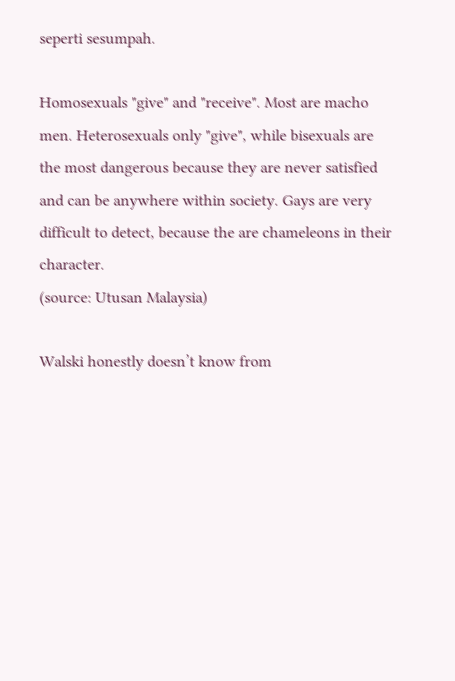seperti sesumpah.

Homosexuals "give" and "receive". Most are macho men. Heterosexuals only "give", while bisexuals are the most dangerous because they are never satisfied and can be anywhere within society. Gays are very difficult to detect, because the are chameleons in their character.
(source: Utusan Malaysia)

Walski honestly doesn’t know from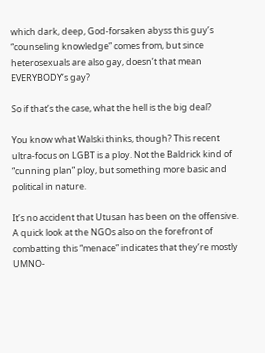which dark, deep, God-forsaken abyss this guy’s “counseling knowledge” comes from, but since heterosexuals are also gay, doesn’t that mean EVERYBODY’s gay?

So if that’s the case, what the hell is the big deal?

You know what Walski thinks, though? This recent ultra-focus on LGBT is a ploy. Not the Baldrick kind of “cunning plan” ploy, but something more basic and political in nature.

It’s no accident that Utusan has been on the offensive. A quick look at the NGOs also on the forefront of combatting this “menace” indicates that they’re mostly UMNO-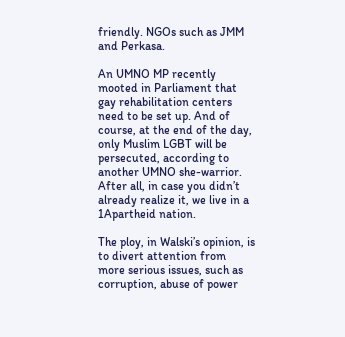friendly. NGOs such as JMM and Perkasa.

An UMNO MP recently mooted in Parliament that gay rehabilitation centers need to be set up. And of course, at the end of the day, only Muslim LGBT will be persecuted, according to another UMNO she-warrior. After all, in case you didn’t already realize it, we live in a 1Apartheid nation.

The ploy, in Walski’s opinion, is to divert attention from more serious issues, such as corruption, abuse of power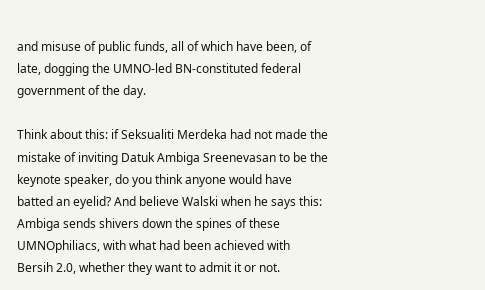and misuse of public funds, all of which have been, of late, dogging the UMNO-led BN-constituted federal government of the day.

Think about this: if Seksualiti Merdeka had not made the mistake of inviting Datuk Ambiga Sreenevasan to be the keynote speaker, do you think anyone would have batted an eyelid? And believe Walski when he says this: Ambiga sends shivers down the spines of these UMNOphiliacs, with what had been achieved with Bersih 2.0, whether they want to admit it or not.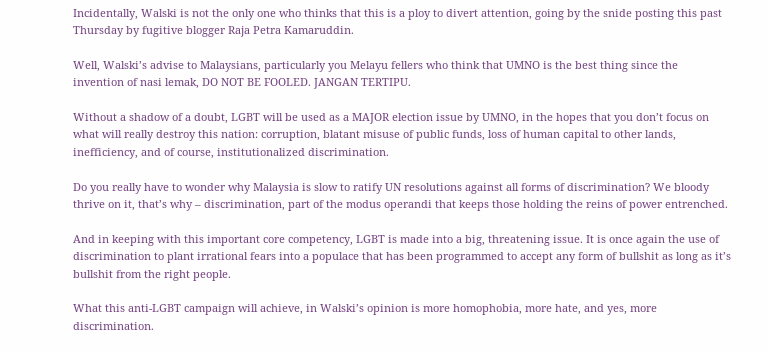Incidentally, Walski is not the only one who thinks that this is a ploy to divert attention, going by the snide posting this past Thursday by fugitive blogger Raja Petra Kamaruddin.

Well, Walski’s advise to Malaysians, particularly you Melayu fellers who think that UMNO is the best thing since the invention of nasi lemak, DO NOT BE FOOLED. JANGAN TERTIPU.

Without a shadow of a doubt, LGBT will be used as a MAJOR election issue by UMNO, in the hopes that you don’t focus on what will really destroy this nation: corruption, blatant misuse of public funds, loss of human capital to other lands, inefficiency, and of course, institutionalized discrimination.

Do you really have to wonder why Malaysia is slow to ratify UN resolutions against all forms of discrimination? We bloody thrive on it, that’s why – discrimination, part of the modus operandi that keeps those holding the reins of power entrenched.

And in keeping with this important core competency, LGBT is made into a big, threatening issue. It is once again the use of discrimination to plant irrational fears into a populace that has been programmed to accept any form of bullshit as long as it’s bullshit from the right people.

What this anti-LGBT campaign will achieve, in Walski’s opinion is more homophobia, more hate, and yes, more discrimination.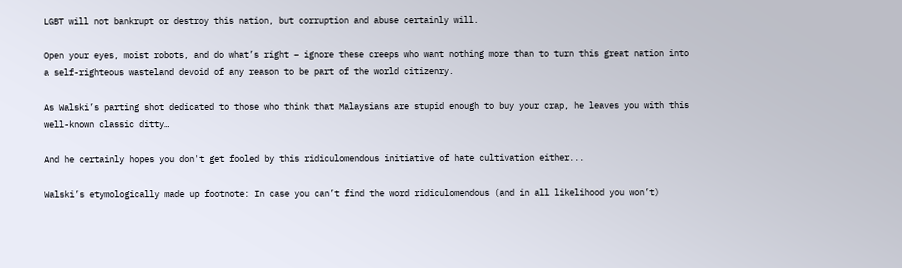LGBT will not bankrupt or destroy this nation, but corruption and abuse certainly will.

Open your eyes, moist robots, and do what’s right – ignore these creeps who want nothing more than to turn this great nation into a self-righteous wasteland devoid of any reason to be part of the world citizenry.

As Walski’s parting shot dedicated to those who think that Malaysians are stupid enough to buy your crap, he leaves you with this well-known classic ditty…

And he certainly hopes you don't get fooled by this ridiculomendous initiative of hate cultivation either...

Walski’s etymologically made up footnote: In case you can’t find the word ridiculomendous (and in all likelihood you won’t)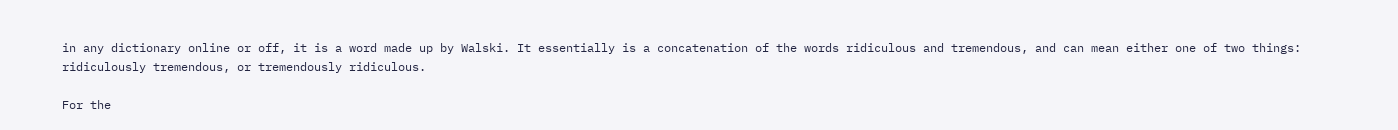in any dictionary online or off, it is a word made up by Walski. It essentially is a concatenation of the words ridiculous and tremendous, and can mean either one of two things: ridiculously tremendous, or tremendously ridiculous.

For the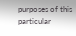purposes of this particular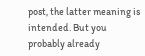post, the latter meaning is intended. But you probably already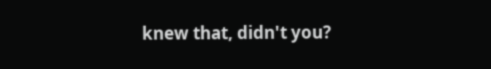knew that, didn't you?